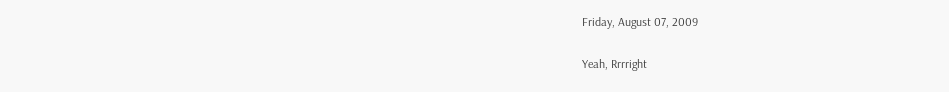Friday, August 07, 2009

Yeah, Rrrright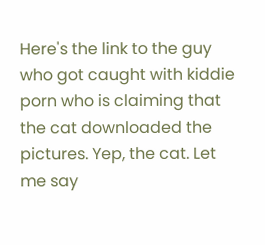Here's the link to the guy who got caught with kiddie porn who is claiming that the cat downloaded the pictures. Yep, the cat. Let me say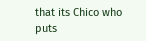that its Chico who puts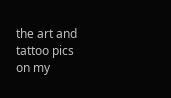the art and tattoo pics on my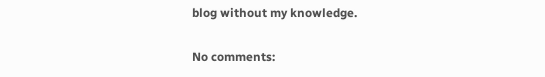blog without my knowledge.

No comments: